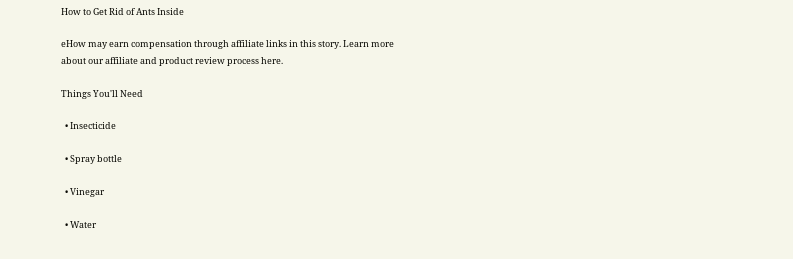How to Get Rid of Ants Inside

eHow may earn compensation through affiliate links in this story. Learn more about our affiliate and product review process here.

Things You'll Need

  • Insecticide

  • Spray bottle

  • Vinegar

  • Water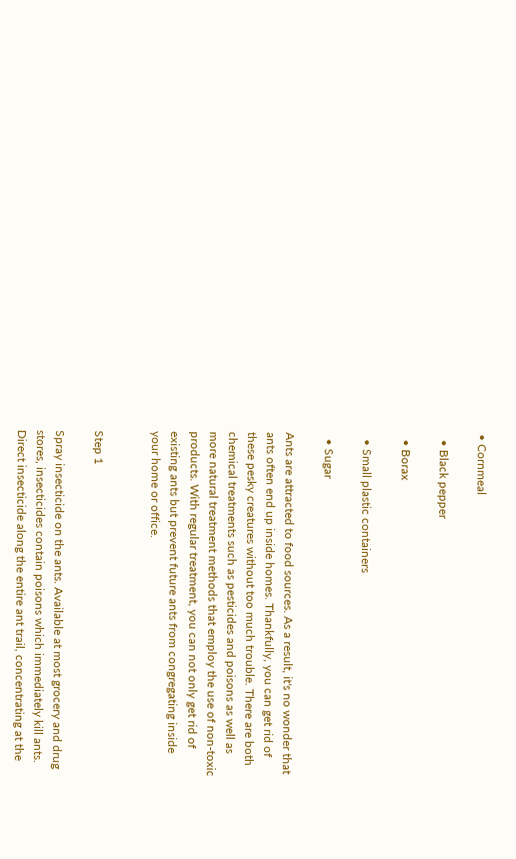• Cornmeal

  • Black pepper

  • Borax

  • Small plastic containers

  • Sugar

Ants are attracted to food sources. As a result, it's no wonder that ants often end up inside homes. Thankfully, you can get rid of these pesky creatures without too much trouble. There are both chemical treatments such as pesticides and poisons as well as more natural treatment methods that employ the use of non-toxic products. With regular treatment, you can not only get rid of existing ants but prevent future ants from congregating inside your home or office.


Step 1

Spray insecticide on the ants. Available at most grocery and drug stores, insecticides contain poisons which immediately kill ants. Direct insecticide along the entire ant trail, concentrating at the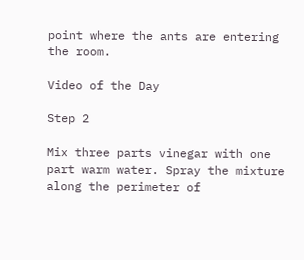point where the ants are entering the room.

Video of the Day

Step 2

Mix three parts vinegar with one part warm water. Spray the mixture along the perimeter of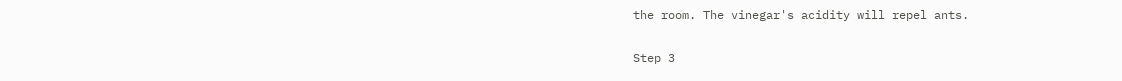the room. The vinegar's acidity will repel ants.

Step 3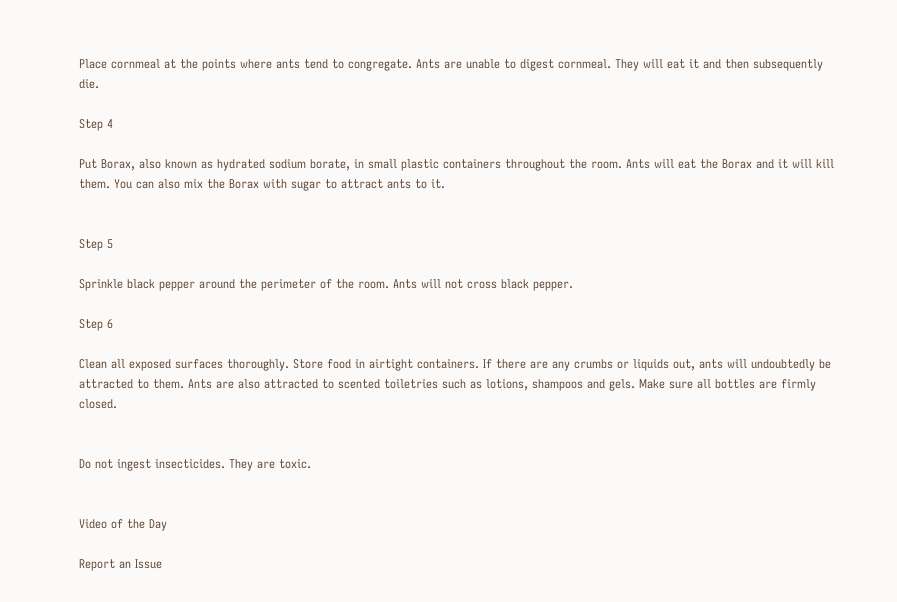Place cornmeal at the points where ants tend to congregate. Ants are unable to digest cornmeal. They will eat it and then subsequently die.

Step 4

Put Borax, also known as hydrated sodium borate, in small plastic containers throughout the room. Ants will eat the Borax and it will kill them. You can also mix the Borax with sugar to attract ants to it.


Step 5

Sprinkle black pepper around the perimeter of the room. Ants will not cross black pepper.

Step 6

Clean all exposed surfaces thoroughly. Store food in airtight containers. If there are any crumbs or liquids out, ants will undoubtedly be attracted to them. Ants are also attracted to scented toiletries such as lotions, shampoos and gels. Make sure all bottles are firmly closed.


Do not ingest insecticides. They are toxic.


Video of the Day

Report an Issue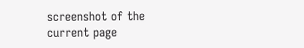screenshot of the current page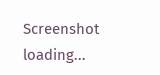Screenshot loading...